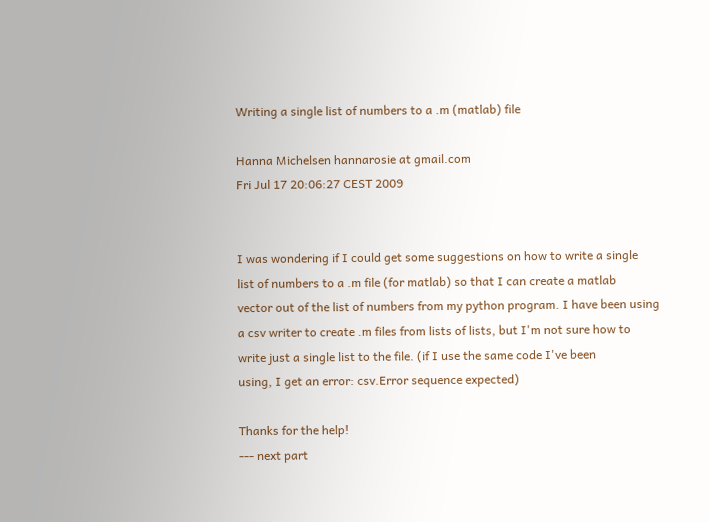Writing a single list of numbers to a .m (matlab) file

Hanna Michelsen hannarosie at gmail.com
Fri Jul 17 20:06:27 CEST 2009


I was wondering if I could get some suggestions on how to write a single
list of numbers to a .m file (for matlab) so that I can create a matlab
vector out of the list of numbers from my python program. I have been using
a csv writer to create .m files from lists of lists, but I'm not sure how to
write just a single list to the file. (if I use the same code I've been
using, I get an error: csv.Error sequence expected)

Thanks for the help!
--- next part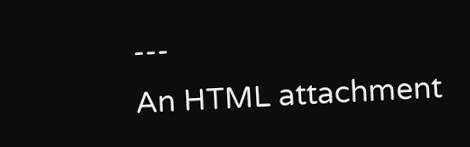---
An HTML attachment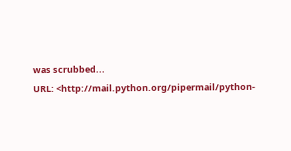was scrubbed...
URL: <http://mail.python.org/pipermail/python-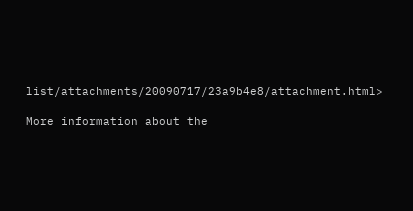list/attachments/20090717/23a9b4e8/attachment.html>

More information about the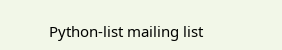Python-list mailing list